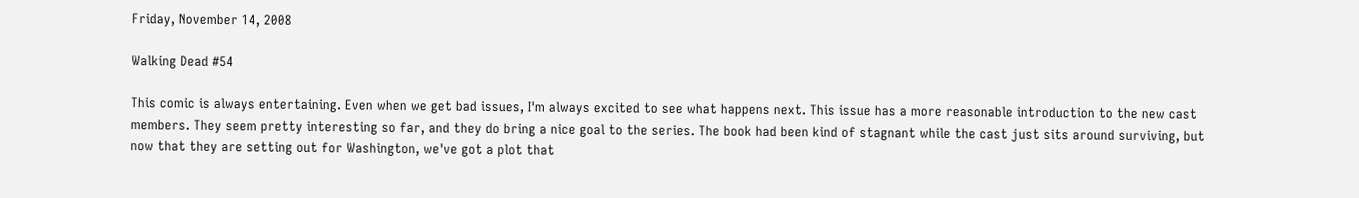Friday, November 14, 2008

Walking Dead #54

This comic is always entertaining. Even when we get bad issues, I'm always excited to see what happens next. This issue has a more reasonable introduction to the new cast members. They seem pretty interesting so far, and they do bring a nice goal to the series. The book had been kind of stagnant while the cast just sits around surviving, but now that they are setting out for Washington, we've got a plot that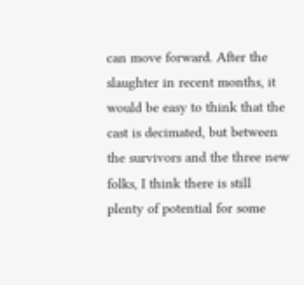can move forward. After the slaughter in recent months, it would be easy to think that the cast is decimated, but between the survivors and the three new folks, I think there is still plenty of potential for some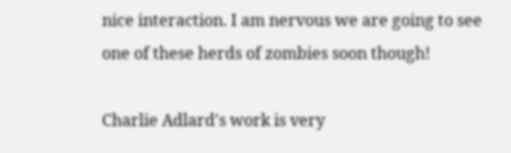nice interaction. I am nervous we are going to see one of these herds of zombies soon though!

Charlie Adlard's work is very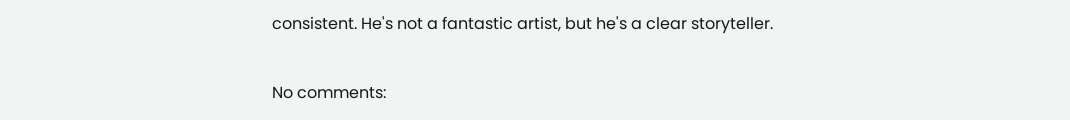consistent. He's not a fantastic artist, but he's a clear storyteller.


No comments: